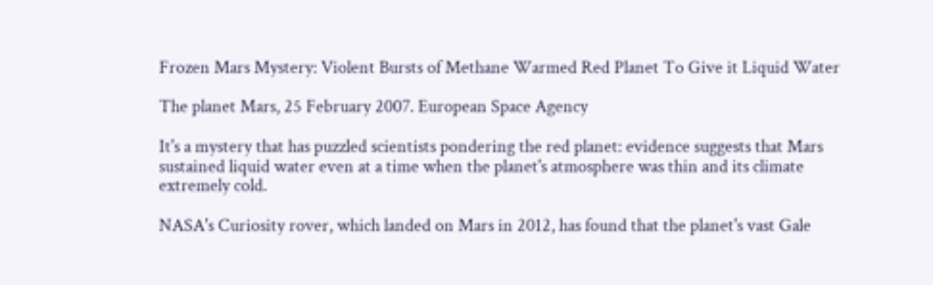Frozen Mars Mystery: Violent Bursts of Methane Warmed Red Planet To Give it Liquid Water

The planet Mars, 25 February 2007. European Space Agency

It's a mystery that has puzzled scientists pondering the red planet: evidence suggests that Mars sustained liquid water even at a time when the planet's atmosphere was thin and its climate extremely cold.

NASA's Curiosity rover, which landed on Mars in 2012, has found that the planet's vast Gale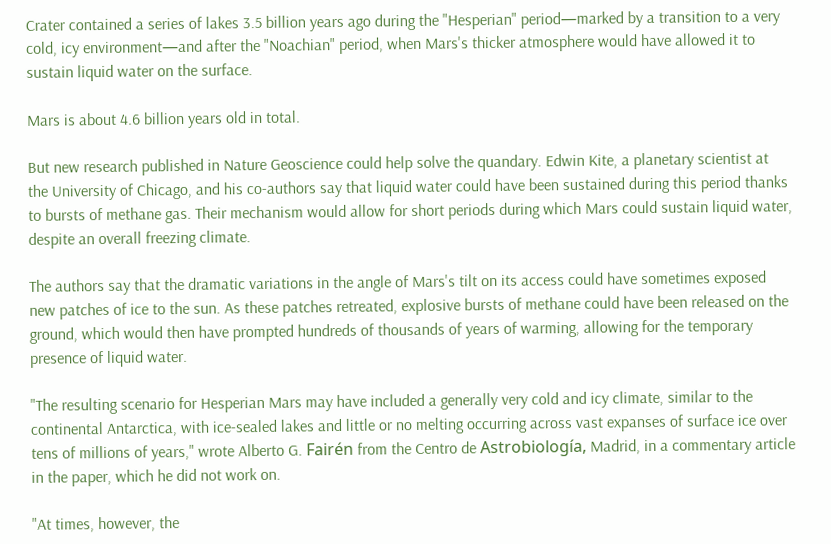Crater contained a series of lakes 3.5 billion years ago during the "Hesperian" period—marked by a transition to a very cold, icy environment—and after the "Noachian" period, when Mars's thicker atmosphere would have allowed it to sustain liquid water on the surface.

Mars is about 4.6 billion years old in total.

But new research published in Nature Geoscience could help solve the quandary. Edwin Kite, a planetary scientist at the University of Chicago, and his co-authors say that liquid water could have been sustained during this period thanks to bursts of methane gas. Their mechanism would allow for short periods during which Mars could sustain liquid water, despite an overall freezing climate.

The authors say that the dramatic variations in the angle of Mars's tilt on its access could have sometimes exposed new patches of ice to the sun. As these patches retreated, explosive bursts of methane could have been released on the ground, which would then have prompted hundreds of thousands of years of warming, allowing for the temporary presence of liquid water.

"The resulting scenario for Hesperian Mars may have included a generally very cold and icy climate, similar to the continental Antarctica, with ice-sealed lakes and little or no melting occurring across vast expanses of surface ice over tens of millions of years," wrote Alberto G. Fairén from the Centro de Astrobiología, Madrid, in a commentary article in the paper, which he did not work on.

"At times, however, the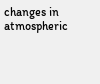changes in atmospheric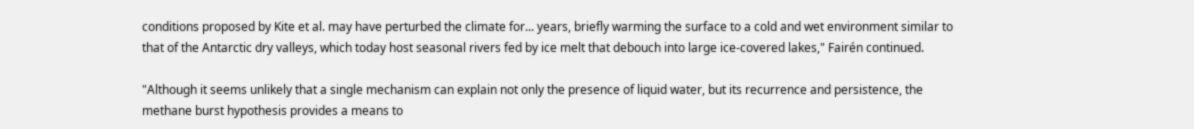conditions proposed by Kite et al. may have perturbed the climate for... years, briefly warming the surface to a cold and wet environment similar to that of the Antarctic dry valleys, which today host seasonal rivers fed by ice melt that debouch into large ice-covered lakes," Fairén continued.

"Although it seems unlikely that a single mechanism can explain not only the presence of liquid water, but its recurrence and persistence, the methane burst hypothesis provides a means to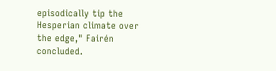episodically tip the Hesperian climate over the edge," Fairén concluded.